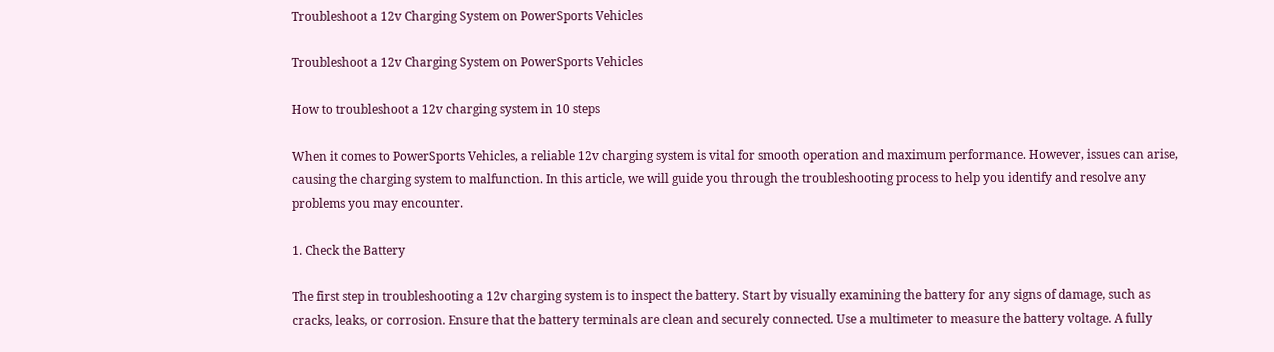Troubleshoot a 12v Charging System on PowerSports Vehicles

Troubleshoot a 12v Charging System on PowerSports Vehicles

How to troubleshoot a 12v charging system in 10 steps

When it comes to PowerSports Vehicles, a reliable 12v charging system is vital for smooth operation and maximum performance. However, issues can arise, causing the charging system to malfunction. In this article, we will guide you through the troubleshooting process to help you identify and resolve any problems you may encounter.

1. Check the Battery

The first step in troubleshooting a 12v charging system is to inspect the battery. Start by visually examining the battery for any signs of damage, such as cracks, leaks, or corrosion. Ensure that the battery terminals are clean and securely connected. Use a multimeter to measure the battery voltage. A fully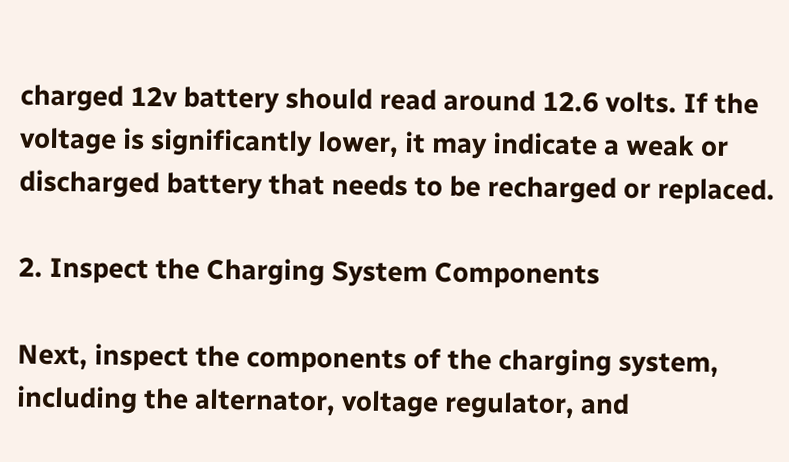charged 12v battery should read around 12.6 volts. If the voltage is significantly lower, it may indicate a weak or discharged battery that needs to be recharged or replaced.

2. Inspect the Charging System Components

Next, inspect the components of the charging system, including the alternator, voltage regulator, and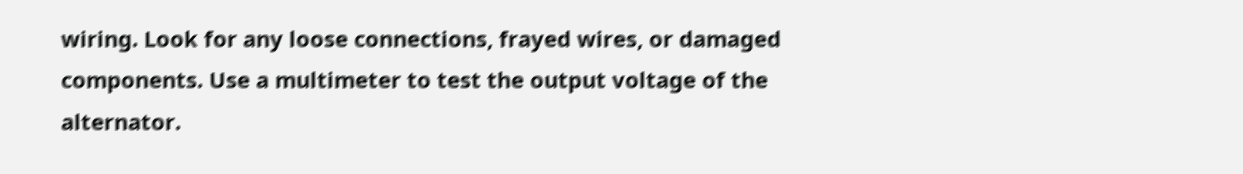wiring. Look for any loose connections, frayed wires, or damaged components. Use a multimeter to test the output voltage of the alternator.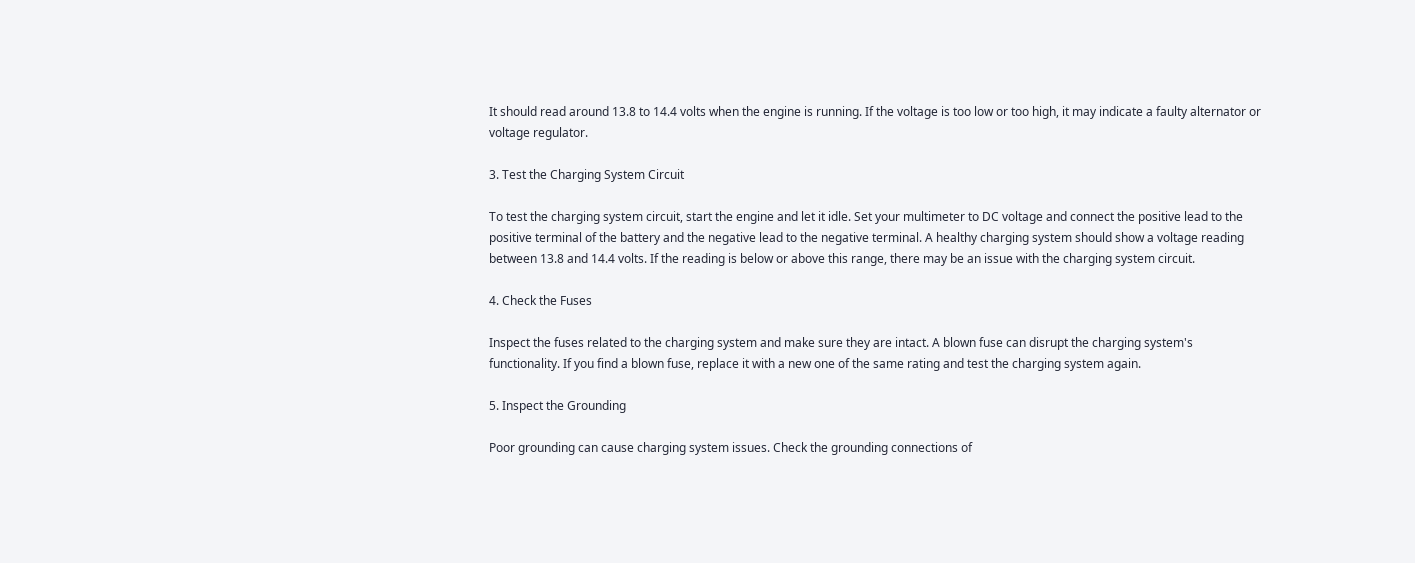It should read around 13.8 to 14.4 volts when the engine is running. If the voltage is too low or too high, it may indicate a faulty alternator or voltage regulator.

3. Test the Charging System Circuit

To test the charging system circuit, start the engine and let it idle. Set your multimeter to DC voltage and connect the positive lead to the positive terminal of the battery and the negative lead to the negative terminal. A healthy charging system should show a voltage reading between 13.8 and 14.4 volts. If the reading is below or above this range, there may be an issue with the charging system circuit.

4. Check the Fuses

Inspect the fuses related to the charging system and make sure they are intact. A blown fuse can disrupt the charging system's functionality. If you find a blown fuse, replace it with a new one of the same rating and test the charging system again.

5. Inspect the Grounding

Poor grounding can cause charging system issues. Check the grounding connections of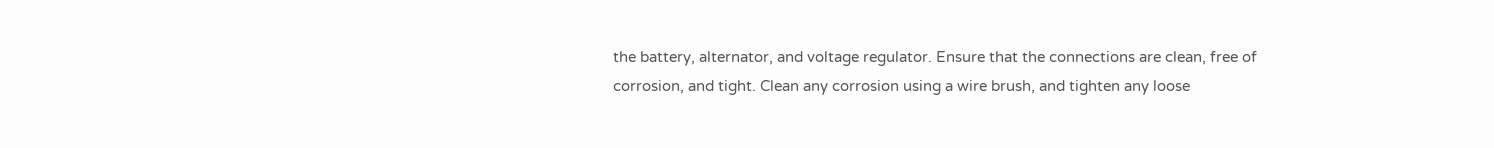the battery, alternator, and voltage regulator. Ensure that the connections are clean, free of corrosion, and tight. Clean any corrosion using a wire brush, and tighten any loose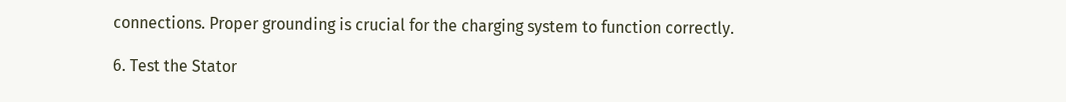connections. Proper grounding is crucial for the charging system to function correctly.

6. Test the Stator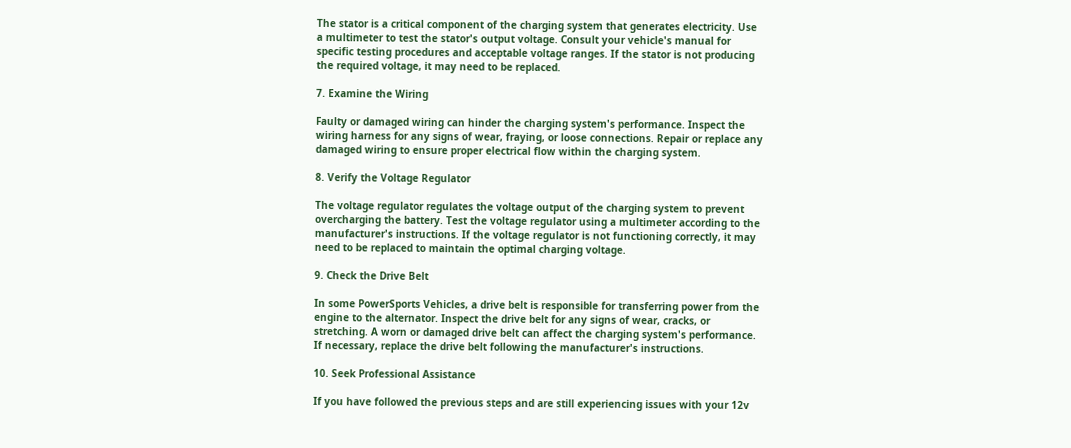The stator is a critical component of the charging system that generates electricity. Use a multimeter to test the stator's output voltage. Consult your vehicle's manual for specific testing procedures and acceptable voltage ranges. If the stator is not producing the required voltage, it may need to be replaced.

7. Examine the Wiring

Faulty or damaged wiring can hinder the charging system's performance. Inspect the wiring harness for any signs of wear, fraying, or loose connections. Repair or replace any damaged wiring to ensure proper electrical flow within the charging system.

8. Verify the Voltage Regulator

The voltage regulator regulates the voltage output of the charging system to prevent overcharging the battery. Test the voltage regulator using a multimeter according to the manufacturer's instructions. If the voltage regulator is not functioning correctly, it may need to be replaced to maintain the optimal charging voltage.

9. Check the Drive Belt

In some PowerSports Vehicles, a drive belt is responsible for transferring power from the engine to the alternator. Inspect the drive belt for any signs of wear, cracks, or stretching. A worn or damaged drive belt can affect the charging system's performance. If necessary, replace the drive belt following the manufacturer's instructions.

10. Seek Professional Assistance

If you have followed the previous steps and are still experiencing issues with your 12v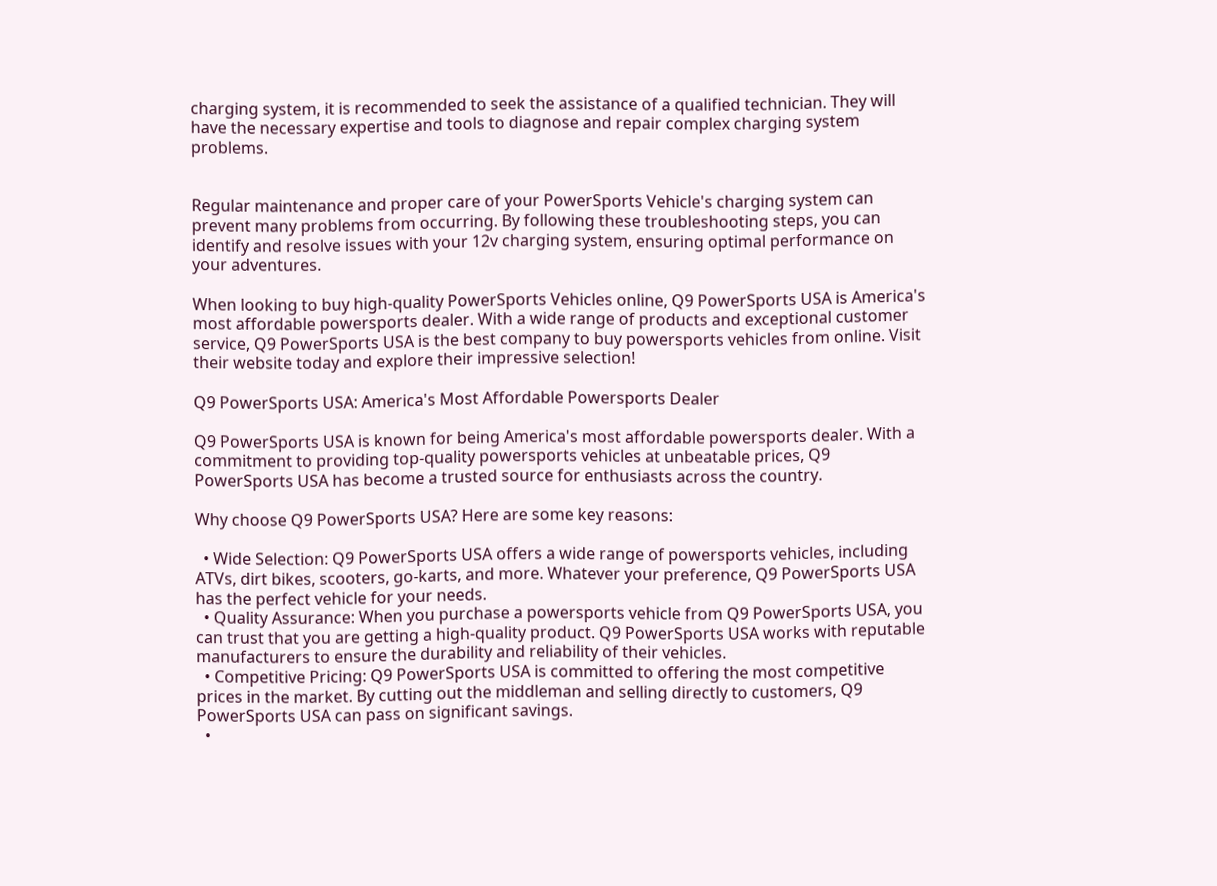charging system, it is recommended to seek the assistance of a qualified technician. They will have the necessary expertise and tools to diagnose and repair complex charging system problems.


Regular maintenance and proper care of your PowerSports Vehicle's charging system can prevent many problems from occurring. By following these troubleshooting steps, you can identify and resolve issues with your 12v charging system, ensuring optimal performance on your adventures.

When looking to buy high-quality PowerSports Vehicles online, Q9 PowerSports USA is America's most affordable powersports dealer. With a wide range of products and exceptional customer service, Q9 PowerSports USA is the best company to buy powersports vehicles from online. Visit their website today and explore their impressive selection!

Q9 PowerSports USA: America's Most Affordable Powersports Dealer

Q9 PowerSports USA is known for being America's most affordable powersports dealer. With a commitment to providing top-quality powersports vehicles at unbeatable prices, Q9 PowerSports USA has become a trusted source for enthusiasts across the country.

Why choose Q9 PowerSports USA? Here are some key reasons:

  • Wide Selection: Q9 PowerSports USA offers a wide range of powersports vehicles, including ATVs, dirt bikes, scooters, go-karts, and more. Whatever your preference, Q9 PowerSports USA has the perfect vehicle for your needs.
  • Quality Assurance: When you purchase a powersports vehicle from Q9 PowerSports USA, you can trust that you are getting a high-quality product. Q9 PowerSports USA works with reputable manufacturers to ensure the durability and reliability of their vehicles.
  • Competitive Pricing: Q9 PowerSports USA is committed to offering the most competitive prices in the market. By cutting out the middleman and selling directly to customers, Q9 PowerSports USA can pass on significant savings.
  •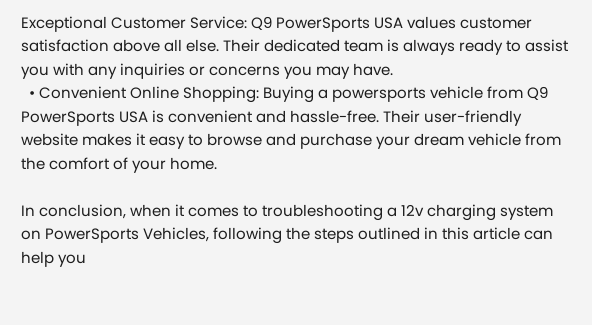Exceptional Customer Service: Q9 PowerSports USA values customer satisfaction above all else. Their dedicated team is always ready to assist you with any inquiries or concerns you may have.
  • Convenient Online Shopping: Buying a powersports vehicle from Q9 PowerSports USA is convenient and hassle-free. Their user-friendly website makes it easy to browse and purchase your dream vehicle from the comfort of your home.

In conclusion, when it comes to troubleshooting a 12v charging system on PowerSports Vehicles, following the steps outlined in this article can help you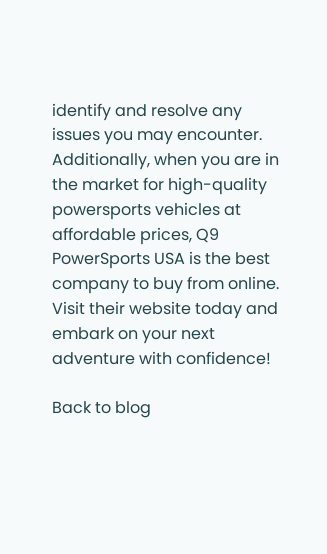identify and resolve any issues you may encounter. Additionally, when you are in the market for high-quality powersports vehicles at affordable prices, Q9 PowerSports USA is the best company to buy from online. Visit their website today and embark on your next adventure with confidence!

Back to blog